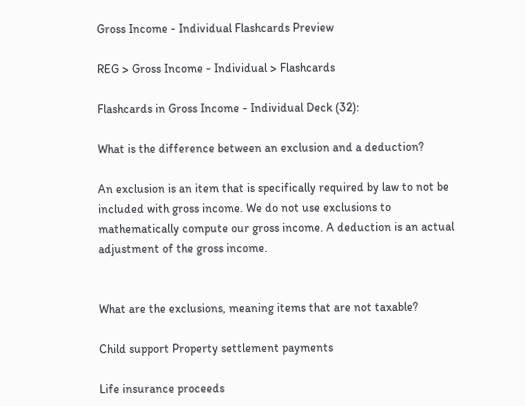Gross Income - Individual Flashcards Preview

REG > Gross Income - Individual > Flashcards

Flashcards in Gross Income - Individual Deck (32):

What is the difference between an exclusion and a deduction?

An exclusion is an item that is specifically required by law to not be included with gross income. We do not use exclusions to mathematically compute our gross income. A deduction is an actual adjustment of the gross income.


What are the exclusions, meaning items that are not taxable?

Child support Property settlement payments

Life insurance proceeds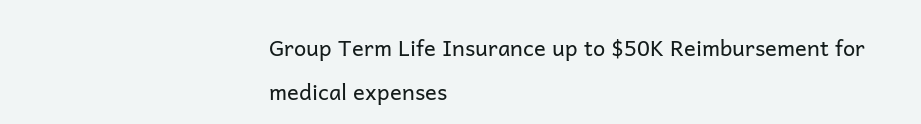Group Term Life Insurance up to $50K Reimbursement for medical expenses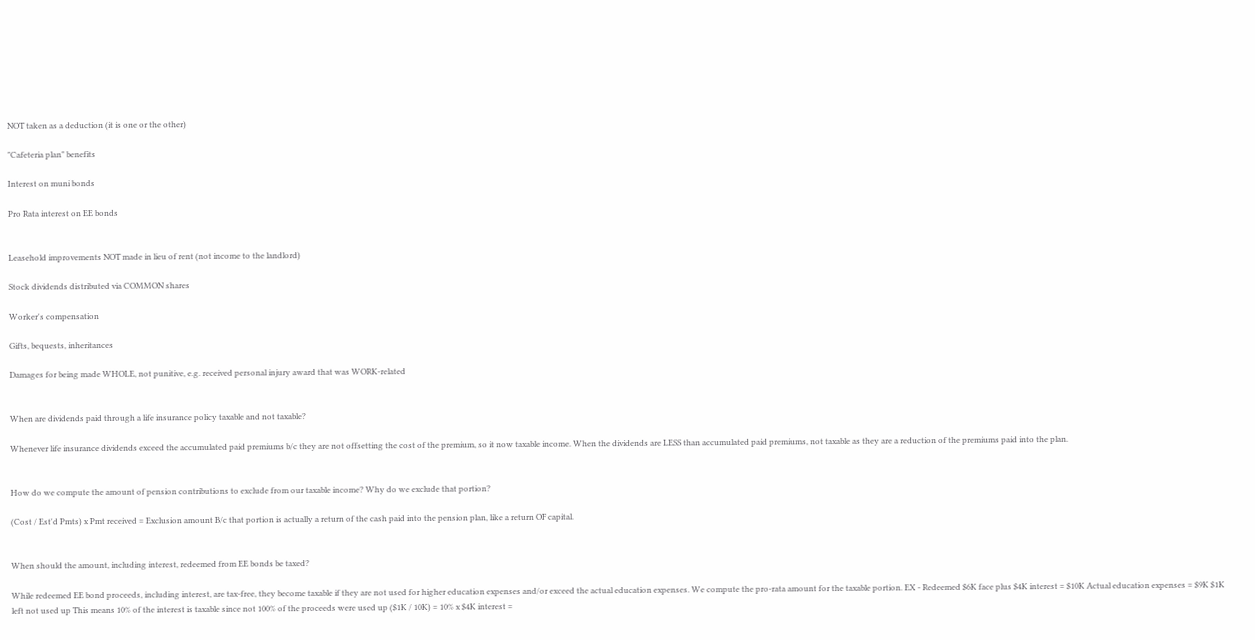NOT taken as a deduction (it is one or the other)

"Cafeteria plan" benefits

Interest on muni bonds

Pro Rata interest on EE bonds


Leasehold improvements NOT made in lieu of rent (not income to the landlord)

Stock dividends distributed via COMMON shares

Worker's compensation

Gifts, bequests, inheritances

Damages for being made WHOLE, not punitive, e.g. received personal injury award that was WORK-related


When are dividends paid through a life insurance policy taxable and not taxable?

Whenever life insurance dividends exceed the accumulated paid premiums b/c they are not offsetting the cost of the premium, so it now taxable income. When the dividends are LESS than accumulated paid premiums, not taxable as they are a reduction of the premiums paid into the plan.


How do we compute the amount of pension contributions to exclude from our taxable income? Why do we exclude that portion?

(Cost / Est'd Pmts) x Pmt received = Exclusion amount B/c that portion is actually a return of the cash paid into the pension plan, like a return OF capital.


When should the amount, including interest, redeemed from EE bonds be taxed?

While redeemed EE bond proceeds, including interest, are tax-free, they become taxable if they are not used for higher education expenses and/or exceed the actual education expenses. We compute the pro-rata amount for the taxable portion. EX - Redeemed $6K face plus $4K interest = $10K Actual education expenses = $9K $1K left not used up This means 10% of the interest is taxable since not 100% of the proceeds were used up ($1K / 10K) = 10% x $4K interest =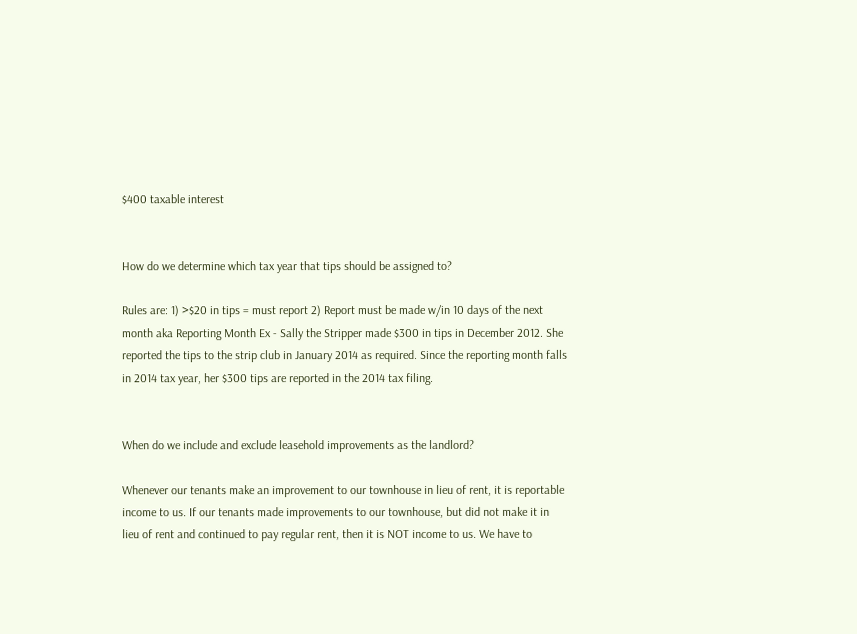$400 taxable interest


How do we determine which tax year that tips should be assigned to?

Rules are: 1) >$20 in tips = must report 2) Report must be made w/in 10 days of the next month aka Reporting Month Ex - Sally the Stripper made $300 in tips in December 2012. She reported the tips to the strip club in January 2014 as required. Since the reporting month falls in 2014 tax year, her $300 tips are reported in the 2014 tax filing.


When do we include and exclude leasehold improvements as the landlord?

Whenever our tenants make an improvement to our townhouse in lieu of rent, it is reportable income to us. If our tenants made improvements to our townhouse, but did not make it in lieu of rent and continued to pay regular rent, then it is NOT income to us. We have to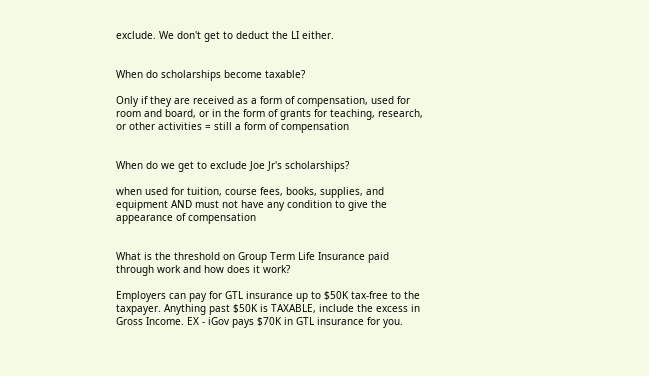exclude. We don't get to deduct the LI either.


When do scholarships become taxable?

Only if they are received as a form of compensation, used for room and board, or in the form of grants for teaching, research, or other activities = still a form of compensation


When do we get to exclude Joe Jr's scholarships?

when used for tuition, course fees, books, supplies, and equipment AND must not have any condition to give the appearance of compensation


What is the threshold on Group Term Life Insurance paid through work and how does it work?

Employers can pay for GTL insurance up to $50K tax-free to the taxpayer. Anything past $50K is TAXABLE, include the excess in Gross Income. EX - iGov pays $70K in GTL insurance for you.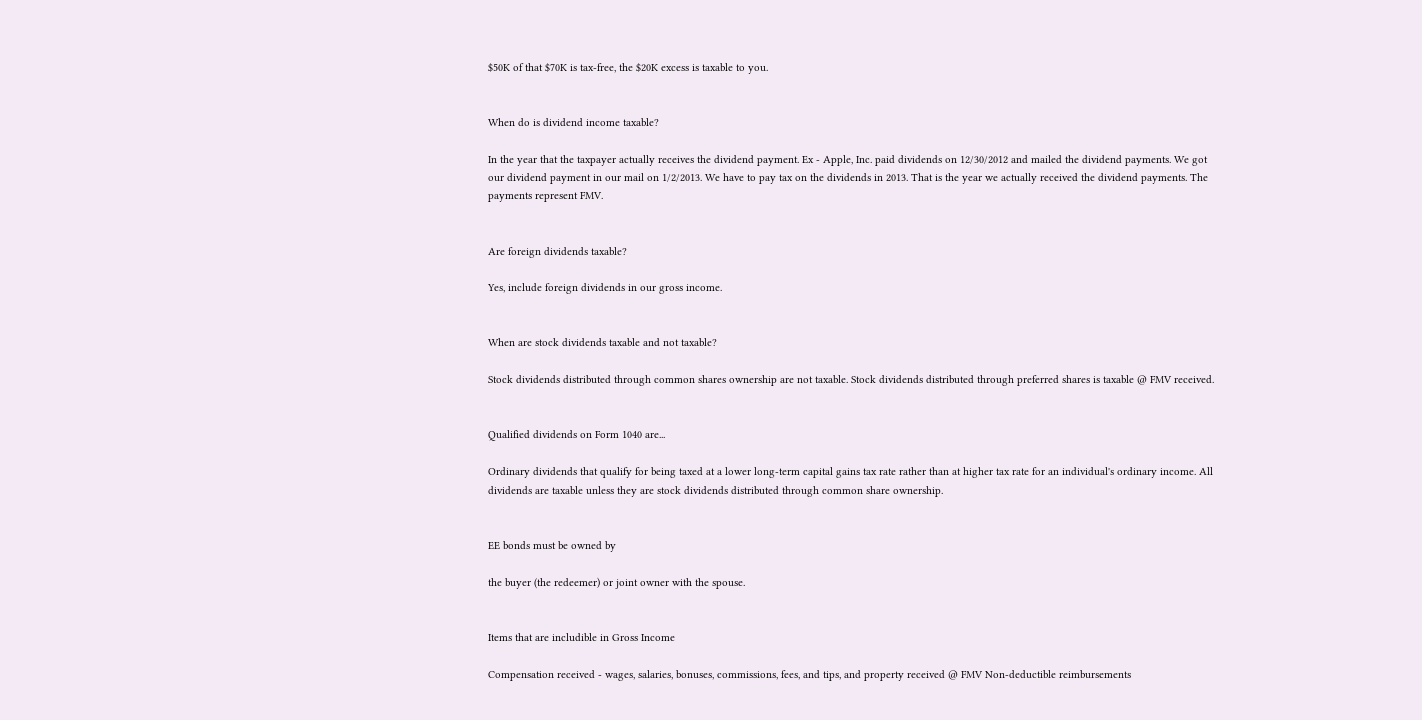$50K of that $70K is tax-free, the $20K excess is taxable to you.


When do is dividend income taxable?

In the year that the taxpayer actually receives the dividend payment. Ex - Apple, Inc. paid dividends on 12/30/2012 and mailed the dividend payments. We got our dividend payment in our mail on 1/2/2013. We have to pay tax on the dividends in 2013. That is the year we actually received the dividend payments. The payments represent FMV.


Are foreign dividends taxable?

Yes, include foreign dividends in our gross income.


When are stock dividends taxable and not taxable?

Stock dividends distributed through common shares ownership are not taxable. Stock dividends distributed through preferred shares is taxable @ FMV received.


Qualified dividends on Form 1040 are...

Ordinary dividends that qualify for being taxed at a lower long-term capital gains tax rate rather than at higher tax rate for an individual's ordinary income. All dividends are taxable unless they are stock dividends distributed through common share ownership.


EE bonds must be owned by

the buyer (the redeemer) or joint owner with the spouse.


Items that are includible in Gross Income

Compensation received - wages, salaries, bonuses, commissions, fees, and tips, and property received @ FMV Non-deductible reimbursements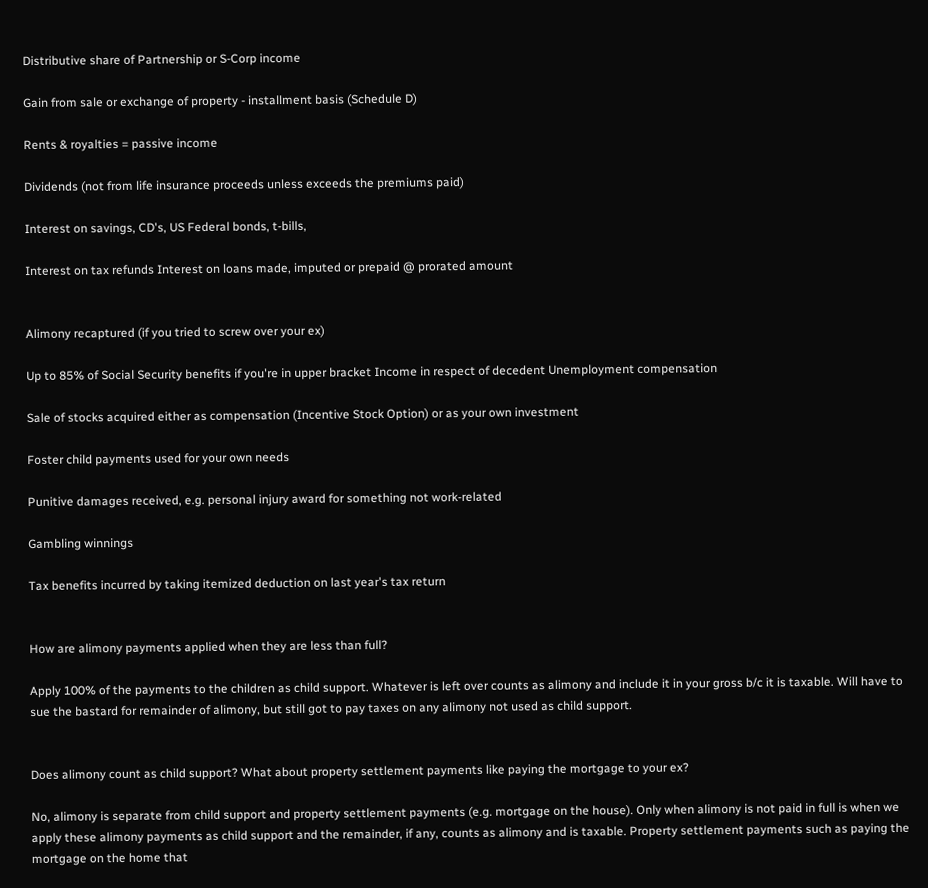Distributive share of Partnership or S-Corp income

Gain from sale or exchange of property - installment basis (Schedule D)

Rents & royalties = passive income

Dividends (not from life insurance proceeds unless exceeds the premiums paid)

Interest on savings, CD's, US Federal bonds, t-bills,

Interest on tax refunds Interest on loans made, imputed or prepaid @ prorated amount


Alimony recaptured (if you tried to screw over your ex)

Up to 85% of Social Security benefits if you're in upper bracket Income in respect of decedent Unemployment compensation

Sale of stocks acquired either as compensation (Incentive Stock Option) or as your own investment

Foster child payments used for your own needs

Punitive damages received, e.g. personal injury award for something not work-related

Gambling winnings

Tax benefits incurred by taking itemized deduction on last year's tax return


How are alimony payments applied when they are less than full?

Apply 100% of the payments to the children as child support. Whatever is left over counts as alimony and include it in your gross b/c it is taxable. Will have to sue the bastard for remainder of alimony, but still got to pay taxes on any alimony not used as child support.


Does alimony count as child support? What about property settlement payments like paying the mortgage to your ex?

No, alimony is separate from child support and property settlement payments (e.g. mortgage on the house). Only when alimony is not paid in full is when we apply these alimony payments as child support and the remainder, if any, counts as alimony and is taxable. Property settlement payments such as paying the mortgage on the home that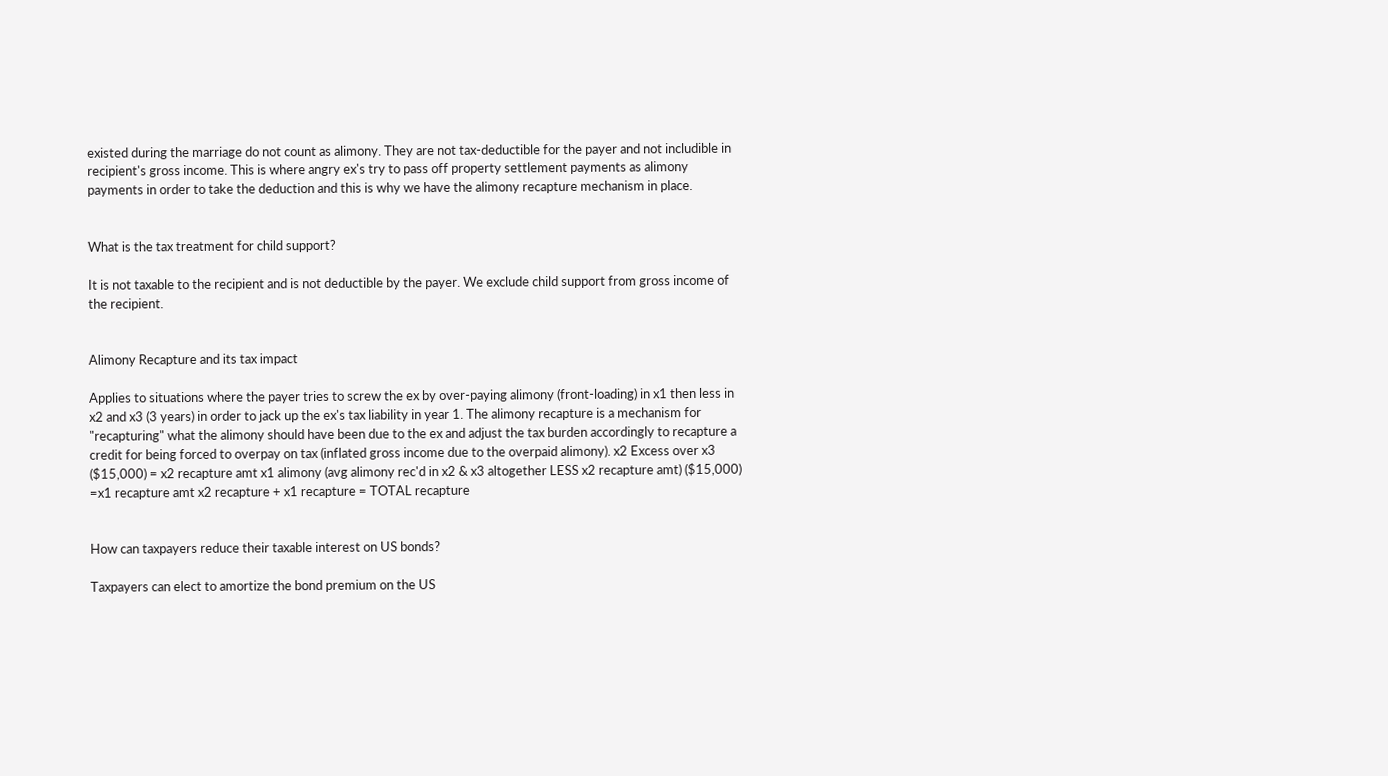existed during the marriage do not count as alimony. They are not tax-deductible for the payer and not includible in recipient's gross income. This is where angry ex's try to pass off property settlement payments as alimony payments in order to take the deduction and this is why we have the alimony recapture mechanism in place.


What is the tax treatment for child support?

It is not taxable to the recipient and is not deductible by the payer. We exclude child support from gross income of the recipient.


Alimony Recapture and its tax impact

Applies to situations where the payer tries to screw the ex by over-paying alimony (front-loading) in x1 then less in x2 and x3 (3 years) in order to jack up the ex's tax liability in year 1. The alimony recapture is a mechanism for "recapturing" what the alimony should have been due to the ex and adjust the tax burden accordingly to recapture a credit for being forced to overpay on tax (inflated gross income due to the overpaid alimony). x2 Excess over x3 ($15,000) = x2 recapture amt x1 alimony (avg alimony rec'd in x2 & x3 altogether LESS x2 recapture amt) ($15,000) =x1 recapture amt x2 recapture + x1 recapture = TOTAL recapture


How can taxpayers reduce their taxable interest on US bonds?

Taxpayers can elect to amortize the bond premium on the US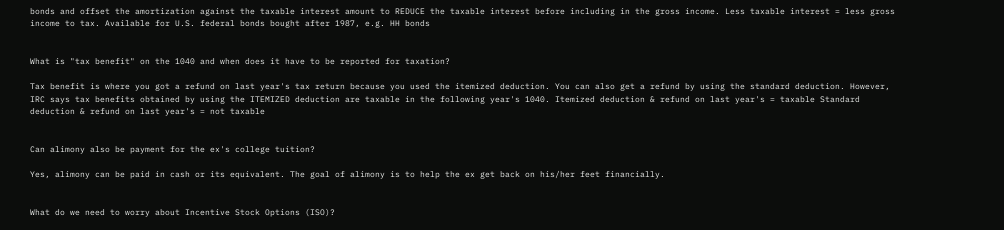bonds and offset the amortization against the taxable interest amount to REDUCE the taxable interest before including in the gross income. Less taxable interest = less gross income to tax. Available for U.S. federal bonds bought after 1987, e.g. HH bonds


What is "tax benefit" on the 1040 and when does it have to be reported for taxation?

Tax benefit is where you got a refund on last year's tax return because you used the itemized deduction. You can also get a refund by using the standard deduction. However, IRC says tax benefits obtained by using the ITEMIZED deduction are taxable in the following year's 1040. Itemized deduction & refund on last year's = taxable Standard deduction & refund on last year's = not taxable


Can alimony also be payment for the ex's college tuition?

Yes, alimony can be paid in cash or its equivalent. The goal of alimony is to help the ex get back on his/her feet financially.


What do we need to worry about Incentive Stock Options (ISO)?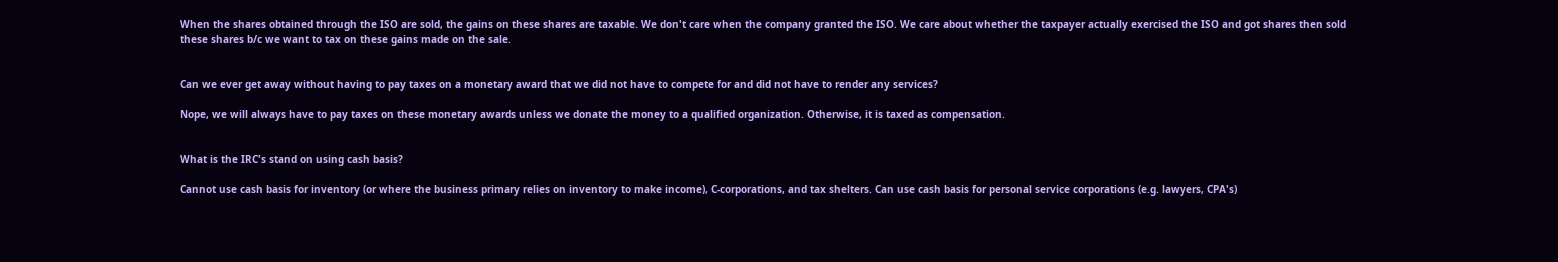When the shares obtained through the ISO are sold, the gains on these shares are taxable. We don't care when the company granted the ISO. We care about whether the taxpayer actually exercised the ISO and got shares then sold these shares b/c we want to tax on these gains made on the sale.


Can we ever get away without having to pay taxes on a monetary award that we did not have to compete for and did not have to render any services?

Nope, we will always have to pay taxes on these monetary awards unless we donate the money to a qualified organization. Otherwise, it is taxed as compensation.


What is the IRC's stand on using cash basis?

Cannot use cash basis for inventory (or where the business primary relies on inventory to make income), C-corporations, and tax shelters. Can use cash basis for personal service corporations (e.g. lawyers, CPA's)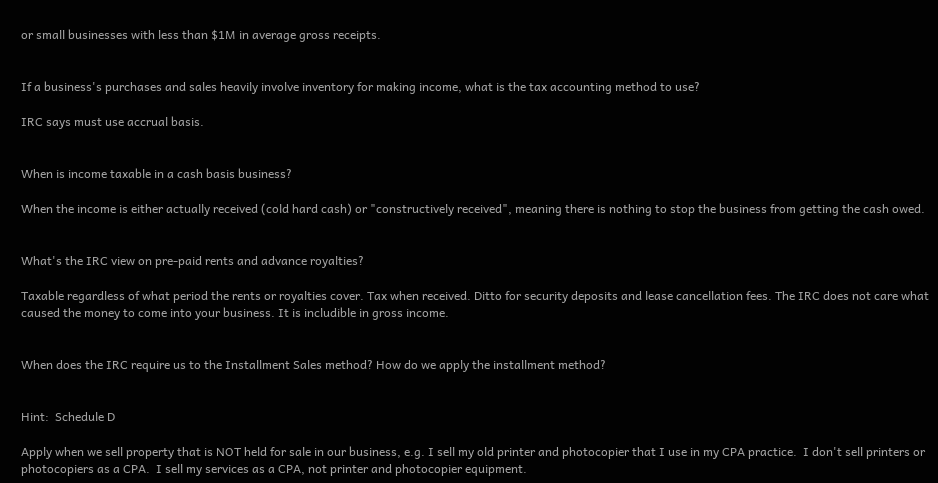or small businesses with less than $1M in average gross receipts.


If a business's purchases and sales heavily involve inventory for making income, what is the tax accounting method to use?

IRC says must use accrual basis.


When is income taxable in a cash basis business?

When the income is either actually received (cold hard cash) or "constructively received", meaning there is nothing to stop the business from getting the cash owed.


What's the IRC view on pre-paid rents and advance royalties?

Taxable regardless of what period the rents or royalties cover. Tax when received. Ditto for security deposits and lease cancellation fees. The IRC does not care what caused the money to come into your business. It is includible in gross income.


When does the IRC require us to the Installment Sales method? How do we apply the installment method?


Hint:  Schedule D

Apply when we sell property that is NOT held for sale in our business, e.g. I sell my old printer and photocopier that I use in my CPA practice.  I don't sell printers or photocopiers as a CPA.  I sell my services as a CPA, not printer and photocopier equipment.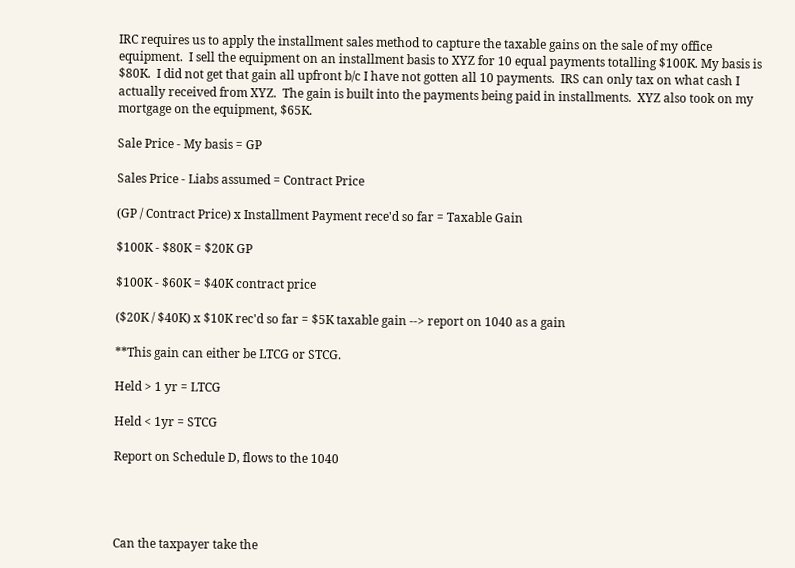IRC requires us to apply the installment sales method to capture the taxable gains on the sale of my office equipment.  I sell the equipment on an installment basis to XYZ for 10 equal payments totalling $100K. My basis is $80K.  I did not get that gain all upfront b/c I have not gotten all 10 payments.  IRS can only tax on what cash I actually received from XYZ.  The gain is built into the payments being paid in installments.  XYZ also took on my mortgage on the equipment, $65K.

Sale Price - My basis = GP

Sales Price - Liabs assumed = Contract Price

(GP / Contract Price) x Installment Payment rece'd so far = Taxable Gain

$100K - $80K = $20K GP

$100K - $60K = $40K contract price

($20K / $40K) x $10K rec'd so far = $5K taxable gain --> report on 1040 as a gain

**This gain can either be LTCG or STCG.

Held > 1 yr = LTCG

Held < 1yr = STCG

Report on Schedule D, flows to the 1040




Can the taxpayer take the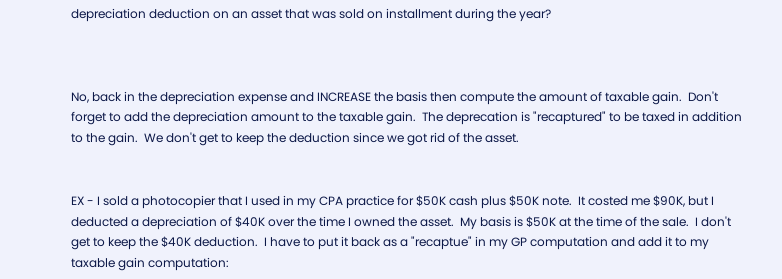depreciation deduction on an asset that was sold on installment during the year?



No, back in the depreciation expense and INCREASE the basis then compute the amount of taxable gain.  Don't forget to add the depreciation amount to the taxable gain.  The deprecation is "recaptured" to be taxed in addition to the gain.  We don't get to keep the deduction since we got rid of the asset.


EX - I sold a photocopier that I used in my CPA practice for $50K cash plus $50K note.  It costed me $90K, but I deducted a depreciation of $40K over the time I owned the asset.  My basis is $50K at the time of the sale.  I don't get to keep the $40K deduction.  I have to put it back as a "recaptue" in my GP computation and add it to my taxable gain computation: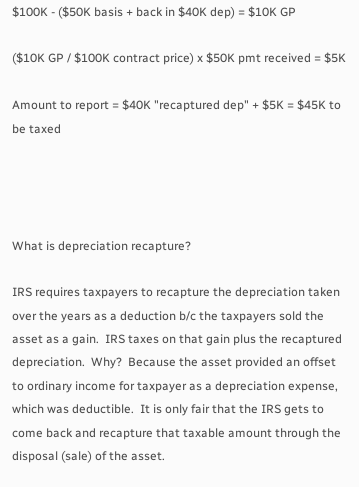$100K - ($50K basis + back in $40K dep) = $10K GP

($10K GP / $100K contract price) x $50K pmt received = $5K

Amount to report = $40K "recaptured dep" + $5K = $45K to be taxed




What is depreciation recapture?

IRS requires taxpayers to recapture the depreciation taken over the years as a deduction b/c the taxpayers sold the asset as a gain.  IRS taxes on that gain plus the recaptured depreciation.  Why?  Because the asset provided an offset to ordinary income for taxpayer as a depreciation expense, which was deductible.  It is only fair that the IRS gets to come back and recapture that taxable amount through the disposal (sale) of the asset.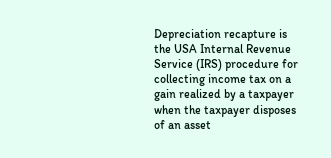Depreciation recapture is the USA Internal Revenue Service (IRS) procedure for collecting income tax on a gain realized by a taxpayer when the taxpayer disposes of an asset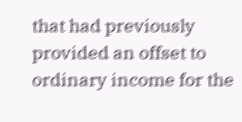that had previously provided an offset to ordinary income for the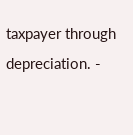taxpayer through depreciation. -